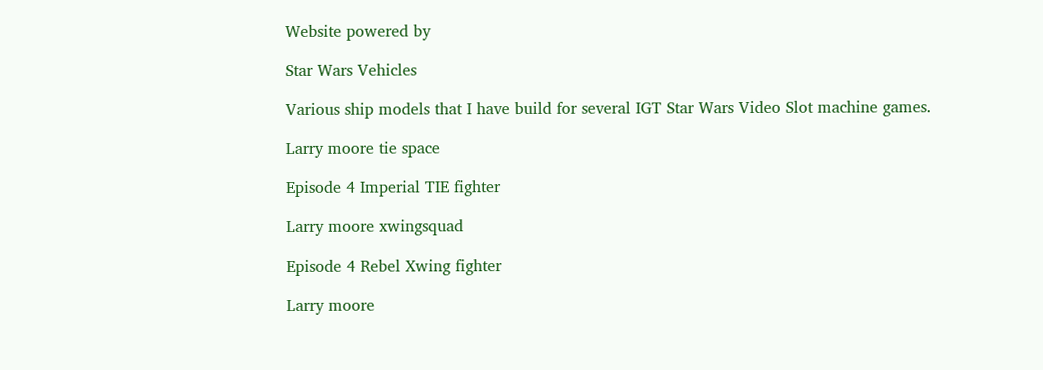Website powered by

Star Wars Vehicles

Various ship models that I have build for several IGT Star Wars Video Slot machine games.

Larry moore tie space

Episode 4 Imperial TIE fighter

Larry moore xwingsquad

Episode 4 Rebel Xwing fighter

Larry moore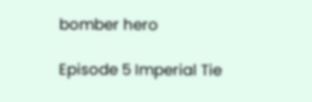bomber hero

Episode 5 Imperial Tie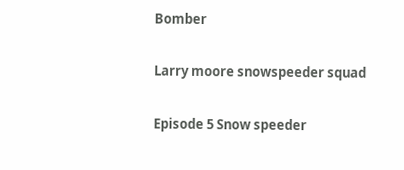Bomber

Larry moore snowspeeder squad

Episode 5 Snow speeder